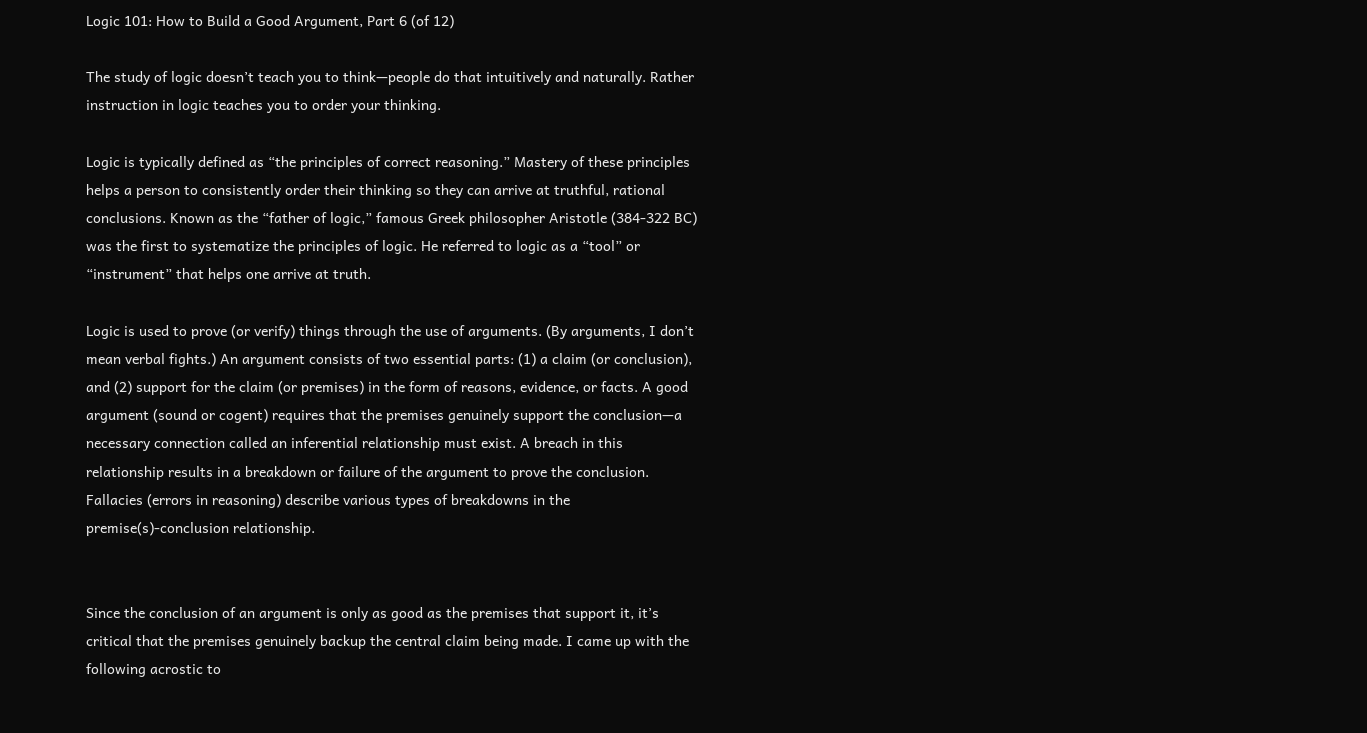Logic 101: How to Build a Good Argument, Part 6 (of 12)

The study of logic doesn’t teach you to think—people do that intuitively and naturally. Rather instruction in logic teaches you to order your thinking.

Logic is typically defined as “the principles of correct reasoning.” Mastery of these principles helps a person to consistently order their thinking so they can arrive at truthful, rational conclusions. Known as the “father of logic,” famous Greek philosopher Aristotle (384-322 BC) was the first to systematize the principles of logic. He referred to logic as a “tool” or “instrument” that helps one arrive at truth.

Logic is used to prove (or verify) things through the use of arguments. (By arguments, I don’t mean verbal fights.) An argument consists of two essential parts: (1) a claim (or conclusion), and (2) support for the claim (or premises) in the form of reasons, evidence, or facts. A good argument (sound or cogent) requires that the premises genuinely support the conclusion—a necessary connection called an inferential relationship must exist. A breach in this relationship results in a breakdown or failure of the argument to prove the conclusion. Fallacies (errors in reasoning) describe various types of breakdowns in the premise(s)-conclusion relationship.


Since the conclusion of an argument is only as good as the premises that support it, it’s critical that the premises genuinely backup the central claim being made. I came up with the following acrostic to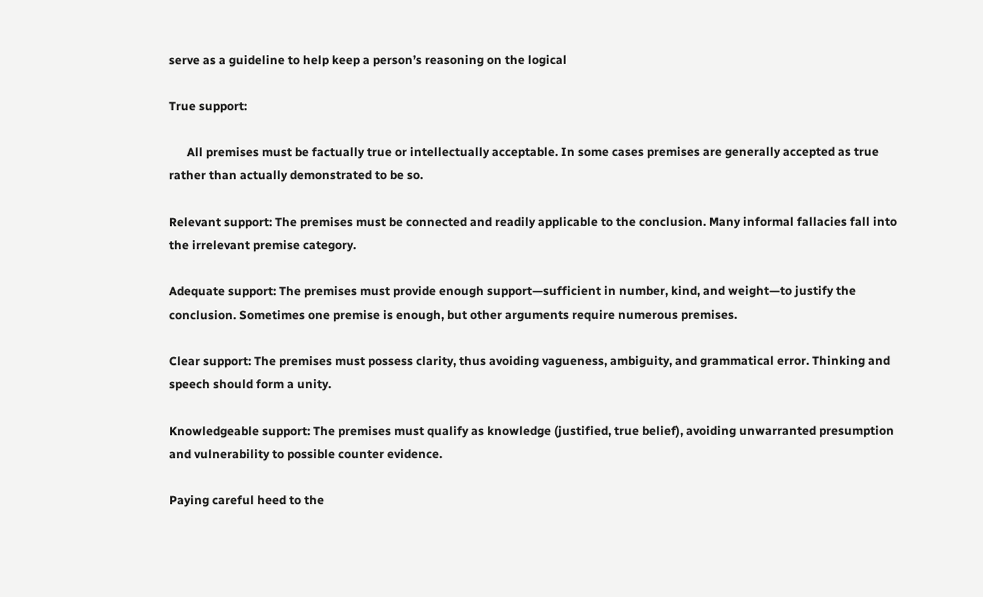serve as a guideline to help keep a person’s reasoning on the logical

True support:

      All premises must be factually true or intellectually acceptable. In some cases premises are generally accepted as true rather than actually demonstrated to be so.

Relevant support: The premises must be connected and readily applicable to the conclusion. Many informal fallacies fall into the irrelevant premise category.

Adequate support: The premises must provide enough support—sufficient in number, kind, and weight—to justify the conclusion. Sometimes one premise is enough, but other arguments require numerous premises.

Clear support: The premises must possess clarity, thus avoiding vagueness, ambiguity, and grammatical error. Thinking and speech should form a unity.

Knowledgeable support: The premises must qualify as knowledge (justified, true belief), avoiding unwarranted presumption and vulnerability to possible counter evidence.

Paying careful heed to the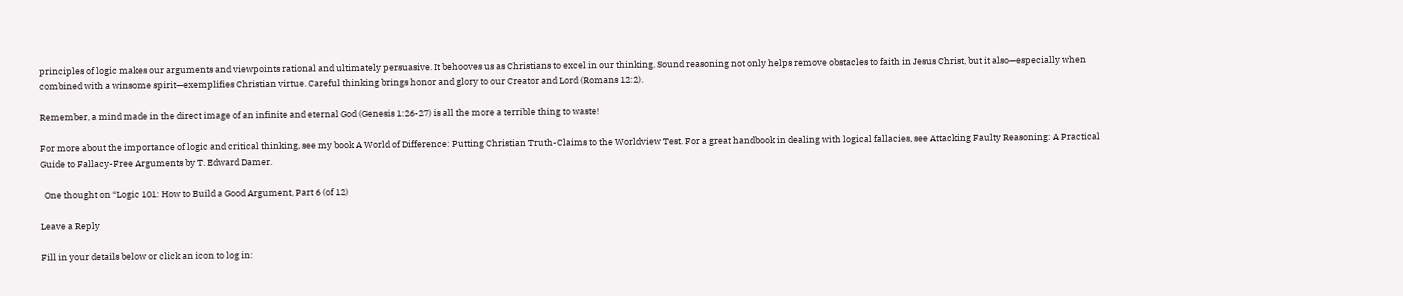principles of logic makes our arguments and viewpoints rational and ultimately persuasive. It behooves us as Christians to excel in our thinking. Sound reasoning not only helps remove obstacles to faith in Jesus Christ, but it also—especially when combined with a winsome spirit—exemplifies Christian virtue. Careful thinking brings honor and glory to our Creator and Lord (Romans 12:2).

Remember, a mind made in the direct image of an infinite and eternal God (Genesis 1:26-27) is all the more a terrible thing to waste!

For more about the importance of logic and critical thinking, see my book A World of Difference: Putting Christian Truth-Claims to the Worldview Test. For a great handbook in dealing with logical fallacies, see Attacking Faulty Reasoning: A Practical Guide to Fallacy-Free Arguments by T. Edward Damer.

  One thought on “Logic 101: How to Build a Good Argument, Part 6 (of 12)

Leave a Reply

Fill in your details below or click an icon to log in: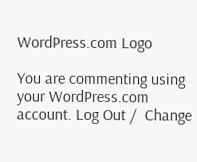WordPress.com Logo

You are commenting using your WordPress.com account. Log Out /  Change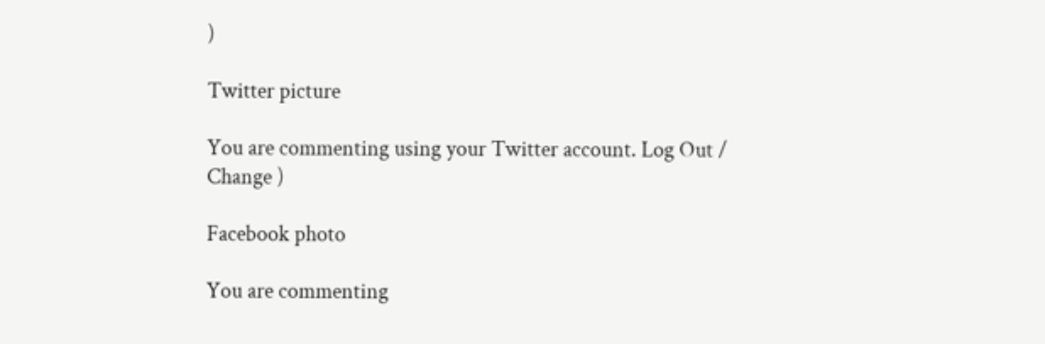)

Twitter picture

You are commenting using your Twitter account. Log Out /  Change )

Facebook photo

You are commenting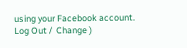using your Facebook account. Log Out /  Change )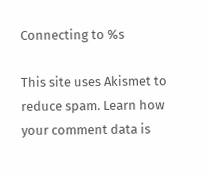Connecting to %s

This site uses Akismet to reduce spam. Learn how your comment data is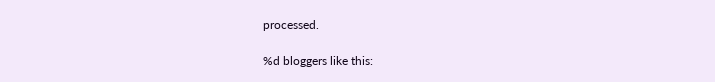processed.

%d bloggers like this: